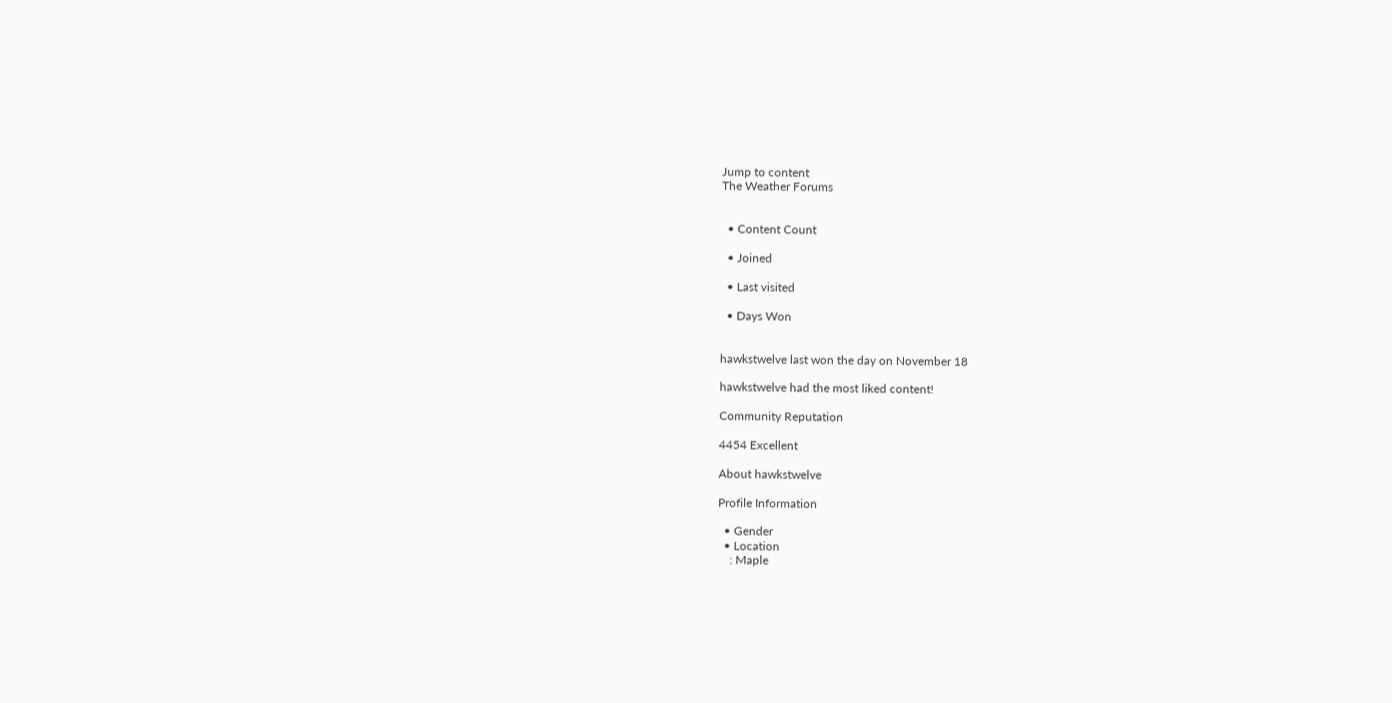Jump to content
The Weather Forums


  • Content Count

  • Joined

  • Last visited

  • Days Won


hawkstwelve last won the day on November 18

hawkstwelve had the most liked content!

Community Reputation

4454 Excellent

About hawkstwelve

Profile Information

  • Gender
  • Location
    : Maple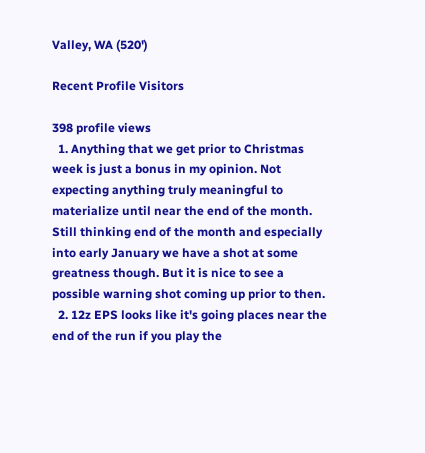Valley, WA (520')

Recent Profile Visitors

398 profile views
  1. Anything that we get prior to Christmas week is just a bonus in my opinion. Not expecting anything truly meaningful to materialize until near the end of the month. Still thinking end of the month and especially into early January we have a shot at some greatness though. But it is nice to see a possible warning shot coming up prior to then.
  2. 12z EPS looks like it's going places near the end of the run if you play the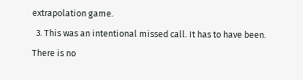extrapolation game.
  3. This was an intentional missed call. It has to have been. There is no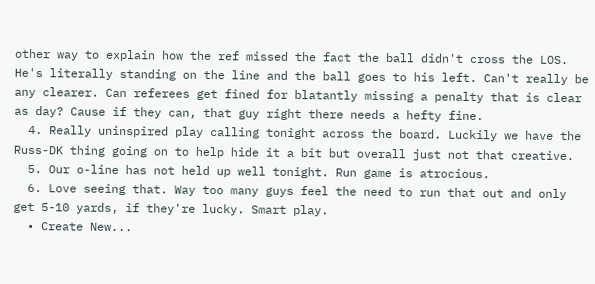other way to explain how the ref missed the fact the ball didn't cross the LOS. He's literally standing on the line and the ball goes to his left. Can't really be any clearer. Can referees get fined for blatantly missing a penalty that is clear as day? Cause if they can, that guy right there needs a hefty fine.
  4. Really uninspired play calling tonight across the board. Luckily we have the Russ-DK thing going on to help hide it a bit but overall just not that creative.
  5. Our o-line has not held up well tonight. Run game is atrocious.
  6. Love seeing that. Way too many guys feel the need to run that out and only get 5-10 yards, if they're lucky. Smart play.
  • Create New...